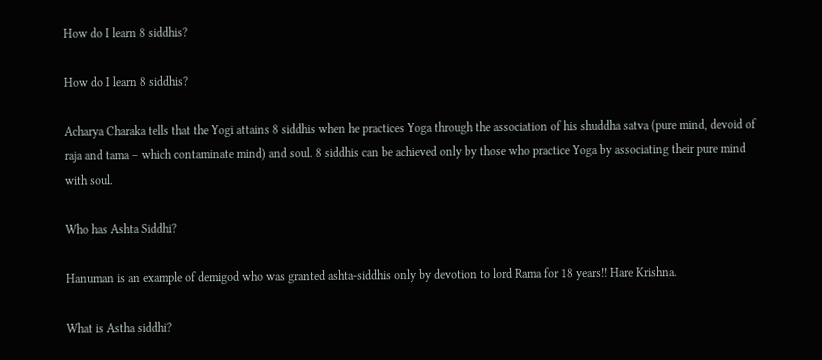How do I learn 8 siddhis?

How do I learn 8 siddhis?

Acharya Charaka tells that the Yogi attains 8 siddhis when he practices Yoga through the association of his shuddha satva (pure mind, devoid of raja and tama – which contaminate mind) and soul. 8 siddhis can be achieved only by those who practice Yoga by associating their pure mind with soul.

Who has Ashta Siddhi?

Hanuman is an example of demigod who was granted ashta-siddhis only by devotion to lord Rama for 18 years!! Hare Krishna.

What is Astha siddhi?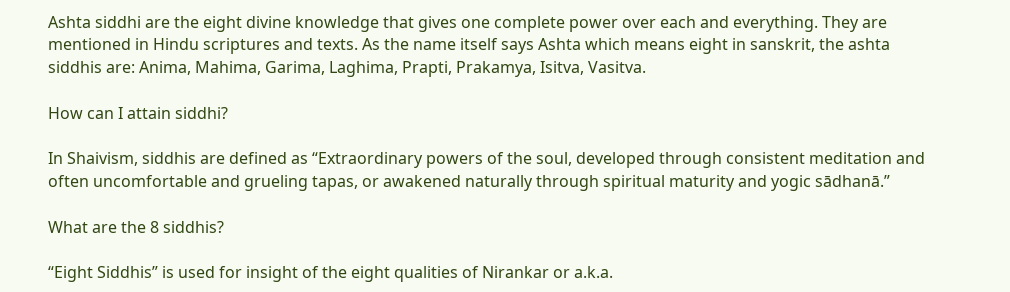Ashta siddhi are the eight divine knowledge that gives one complete power over each and everything. They are mentioned in Hindu scriptures and texts. As the name itself says Ashta which means eight in sanskrit, the ashta siddhis are: Anima, Mahima, Garima, Laghima, Prapti, Prakamya, Isitva, Vasitva.

How can I attain siddhi?

In Shaivism, siddhis are defined as “Extraordinary powers of the soul, developed through consistent meditation and often uncomfortable and grueling tapas, or awakened naturally through spiritual maturity and yogic sādhanā.”

What are the 8 siddhis?

“Eight Siddhis” is used for insight of the eight qualities of Nirankar or a.k.a.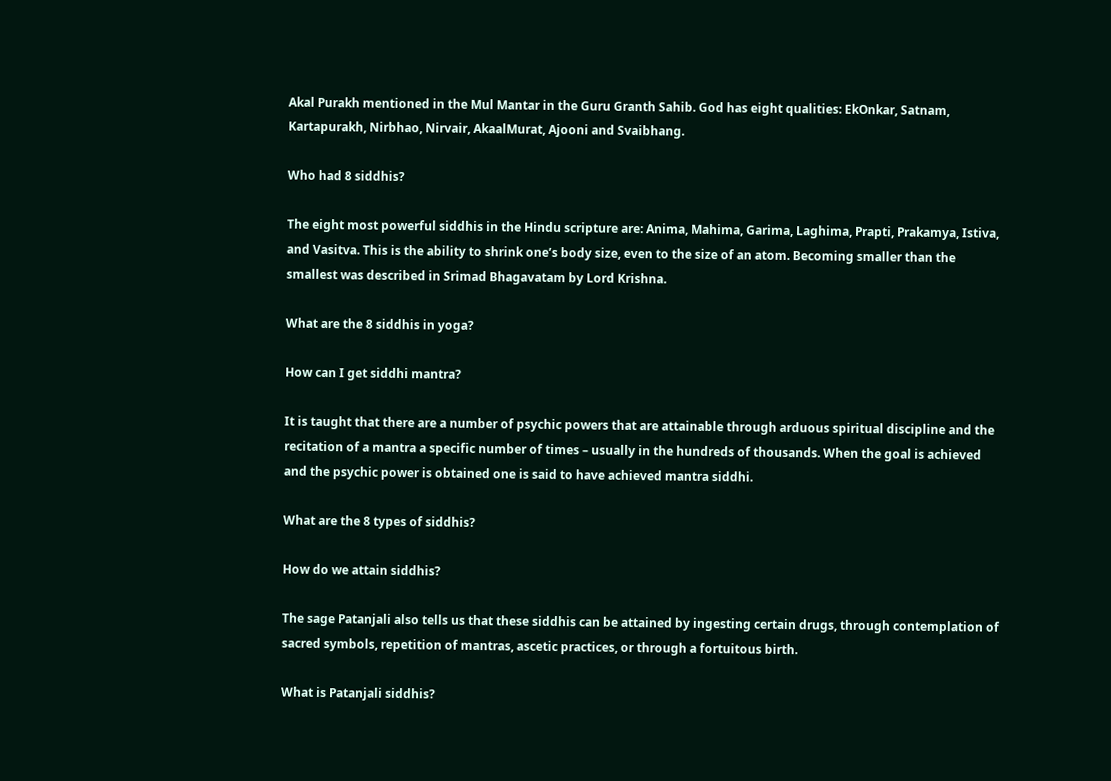Akal Purakh mentioned in the Mul Mantar in the Guru Granth Sahib. God has eight qualities: EkOnkar, Satnam, Kartapurakh, Nirbhao, Nirvair, AkaalMurat, Ajooni and Svaibhang.

Who had 8 siddhis?

The eight most powerful siddhis in the Hindu scripture are: Anima, Mahima, Garima, Laghima, Prapti, Prakamya, Istiva, and Vasitva. This is the ability to shrink one’s body size, even to the size of an atom. Becoming smaller than the smallest was described in Srimad Bhagavatam by Lord Krishna.

What are the 8 siddhis in yoga?

How can I get siddhi mantra?

It is taught that there are a number of psychic powers that are attainable through arduous spiritual discipline and the recitation of a mantra a specific number of times – usually in the hundreds of thousands. When the goal is achieved and the psychic power is obtained one is said to have achieved mantra siddhi.

What are the 8 types of siddhis?

How do we attain siddhis?

The sage Patanjali also tells us that these siddhis can be attained by ingesting certain drugs, through contemplation of sacred symbols, repetition of mantras, ascetic practices, or through a fortuitous birth.

What is Patanjali siddhis?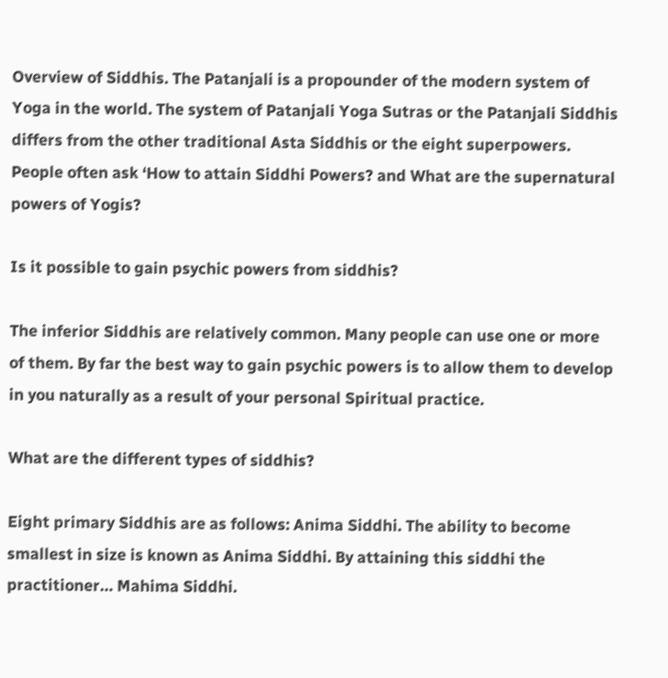Overview of Siddhis. The Patanjali is a propounder of the modern system of Yoga in the world. The system of Patanjali Yoga Sutras or the Patanjali Siddhis differs from the other traditional Asta Siddhis or the eight superpowers. People often ask ‘How to attain Siddhi Powers? and What are the supernatural powers of Yogis?

Is it possible to gain psychic powers from siddhis?

The inferior Siddhis are relatively common. Many people can use one or more of them. By far the best way to gain psychic powers is to allow them to develop in you naturally as a result of your personal Spiritual practice.

What are the different types of siddhis?

Eight primary Siddhis are as follows: Anima Siddhi. The ability to become smallest in size is known as Anima Siddhi. By attaining this siddhi the practitioner… Mahima Siddhi.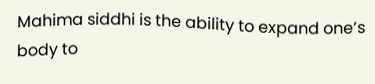Mahima siddhi is the ability to expand one’s body to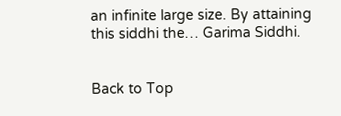an infinite large size. By attaining this siddhi the… Garima Siddhi.


Back to Top